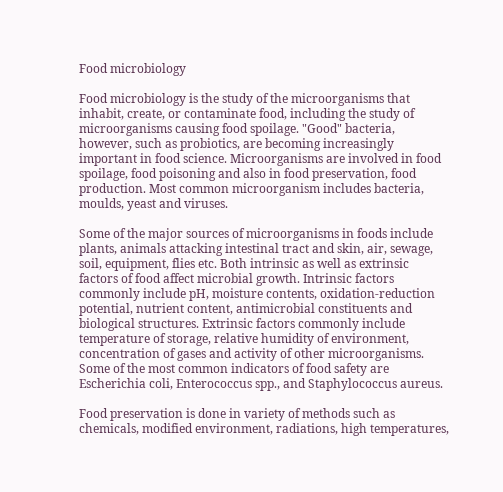Food microbiology

Food microbiology is the study of the microorganisms that inhabit, create, or contaminate food, including the study of microorganisms causing food spoilage. "Good" bacteria, however, such as probiotics, are becoming increasingly important in food science. Microorganisms are involved in food spoilage, food poisoning and also in food preservation, food production. Most common microorganism includes bacteria, moulds, yeast and viruses.

Some of the major sources of microorganisms in foods include plants, animals attacking intestinal tract and skin, air, sewage, soil, equipment, flies etc. Both intrinsic as well as extrinsic factors of food affect microbial growth. Intrinsic factors commonly include pH, moisture contents, oxidation-reduction potential, nutrient content, antimicrobial constituents and biological structures. Extrinsic factors commonly include temperature of storage, relative humidity of environment, concentration of gases and activity of other microorganisms. Some of the most common indicators of food safety are Escherichia coli, Enterococcus spp., and Staphylococcus aureus.

Food preservation is done in variety of methods such as chemicals, modified environment, radiations, high temperatures,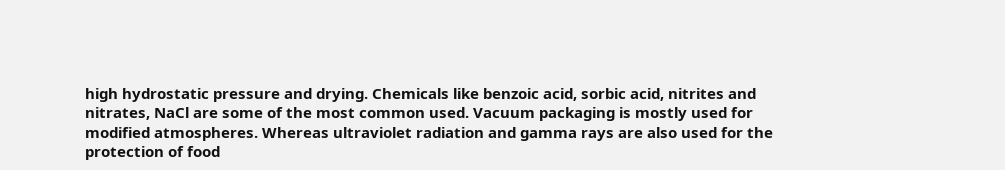high hydrostatic pressure and drying. Chemicals like benzoic acid, sorbic acid, nitrites and nitrates, NaCl are some of the most common used. Vacuum packaging is mostly used for modified atmospheres. Whereas ultraviolet radiation and gamma rays are also used for the protection of food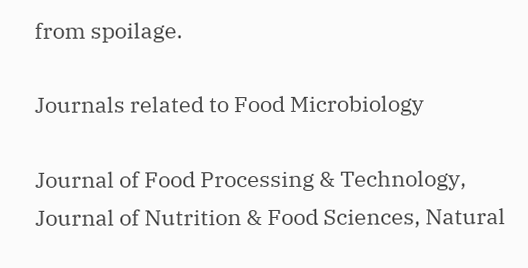from spoilage.

Journals related to Food Microbiology

Journal of Food Processing & Technology, Journal of Nutrition & Food Sciences, Natural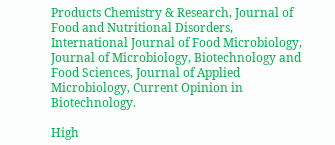Products Chemistry & Research, Journal of Food and Nutritional Disorders, International Journal of Food Microbiology, Journal of Microbiology, Biotechnology and Food Sciences, Journal of Applied Microbiology, Current Opinion in Biotechnology.

High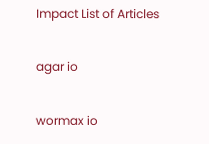Impact List of Articles

agar io

wormax io